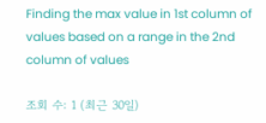Finding the max value in 1st column of values based on a range in the 2nd column of values

조회 수: 1 (최근 30일)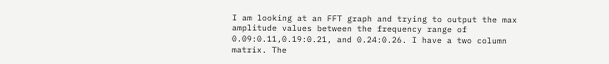I am looking at an FFT graph and trying to output the max amplitude values between the frequency range of 0.09:0.11,0.19:0.21, and 0.24:0.26. I have a two column matrix. The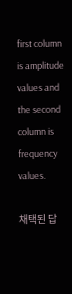first column is amplitude values and the second column is frequency values.

채택된 답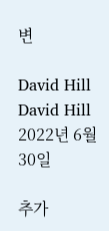변

David Hill
David Hill 2022년 6월 30일

추가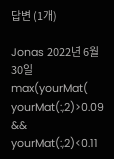답변 (1개)

Jonas 2022년 6월 30일
max(yourMat( yourMat(:,2)>0.09 && yourMat(:,2)<0.11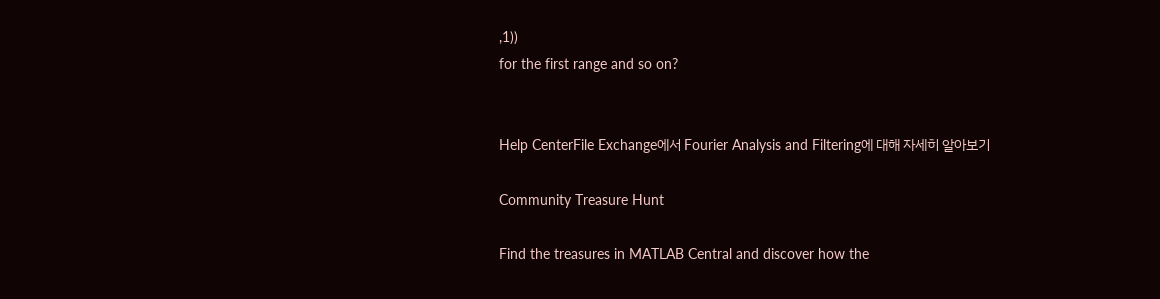,1))
for the first range and so on?


Help CenterFile Exchange에서 Fourier Analysis and Filtering에 대해 자세히 알아보기

Community Treasure Hunt

Find the treasures in MATLAB Central and discover how the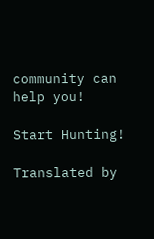community can help you!

Start Hunting!

Translated by